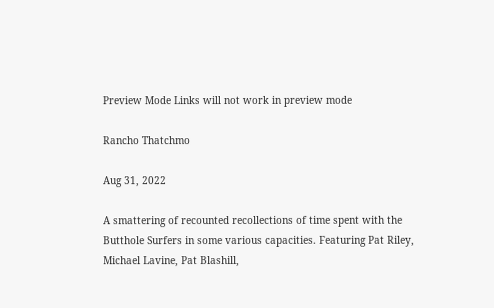Preview Mode Links will not work in preview mode

Rancho Thatchmo

Aug 31, 2022

A smattering of recounted recollections of time spent with the Butthole Surfers in some various capacities. Featuring Pat Riley, Michael Lavine, Pat Blashill,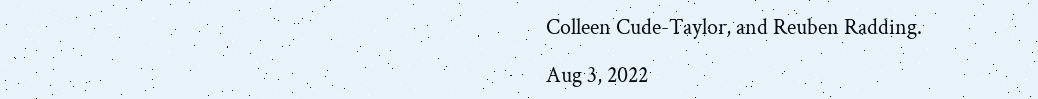Colleen Cude-Taylor, and Reuben Radding.

Aug 3, 2022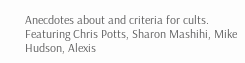Anecdotes about and criteria for cults. Featuring Chris Potts, Sharon Mashihi, Mike Hudson, Alexis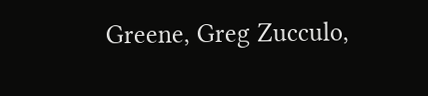Greene, Greg Zucculo,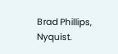Brad Phillips, Nyquist.